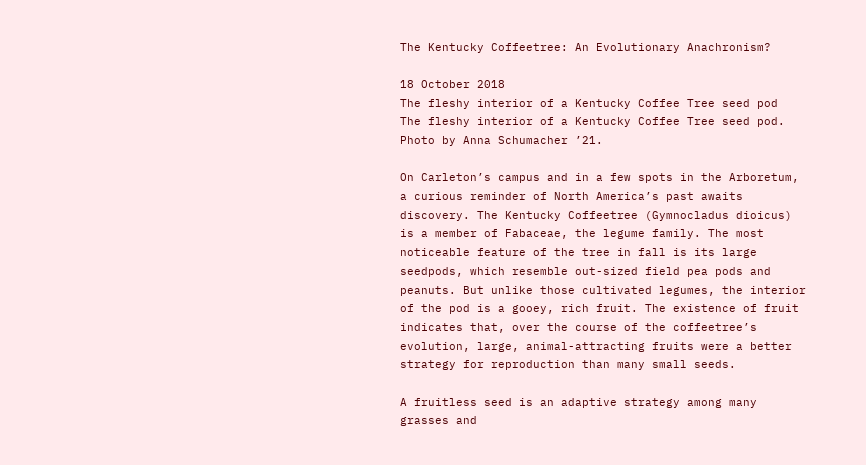The Kentucky Coffeetree: An Evolutionary Anachronism?

18 October 2018
The fleshy interior of a Kentucky Coffee Tree seed pod
The fleshy interior of a Kentucky Coffee Tree seed pod. Photo by Anna Schumacher ’21.

On Carleton’s campus and in a few spots in the Arboretum, a curious reminder of North America’s past awaits discovery. The Kentucky Coffeetree (Gymnocladus dioicus) is a member of Fabaceae, the legume family. The most noticeable feature of the tree in fall is its large seedpods, which resemble out-sized field pea pods and peanuts. But unlike those cultivated legumes, the interior of the pod is a gooey, rich fruit. The existence of fruit indicates that, over the course of the coffeetree’s evolution, large, animal-attracting fruits were a better strategy for reproduction than many small seeds.

A fruitless seed is an adaptive strategy among many grasses and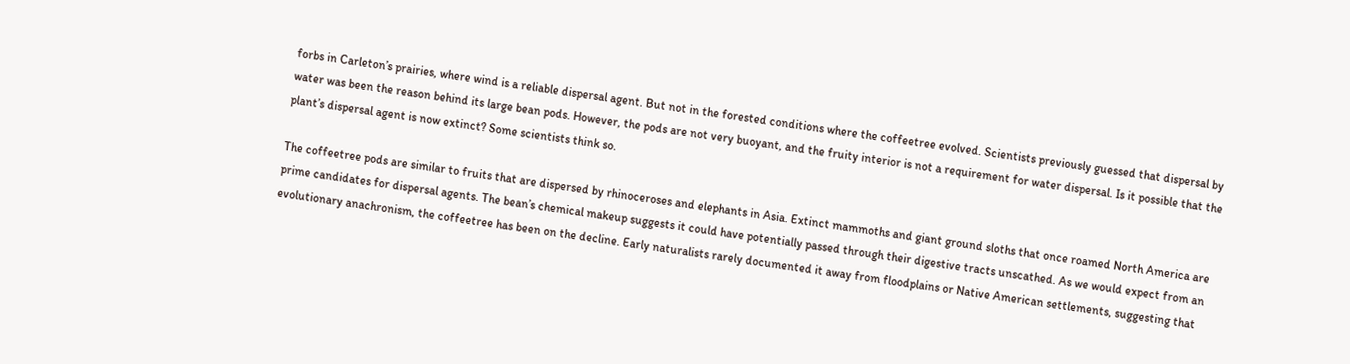forbs in Carleton’s prairies, where wind is a reliable dispersal agent. But not in the forested conditions where the coffeetree evolved. Scientists previously guessed that dispersal by water was been the reason behind its large bean pods. However, the pods are not very buoyant, and the fruity interior is not a requirement for water dispersal. Is it possible that the plant’s dispersal agent is now extinct? Some scientists think so.

The coffeetree pods are similar to fruits that are dispersed by rhinoceroses and elephants in Asia. Extinct mammoths and giant ground sloths that once roamed North America are prime candidates for dispersal agents. The bean’s chemical makeup suggests it could have potentially passed through their digestive tracts unscathed. As we would expect from an evolutionary anachronism, the coffeetree has been on the decline. Early naturalists rarely documented it away from floodplains or Native American settlements, suggesting that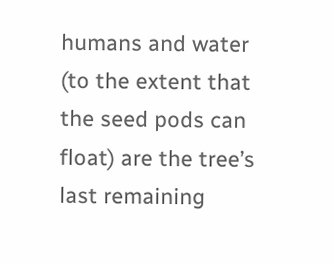humans and water (to the extent that the seed pods can float) are the tree’s last remaining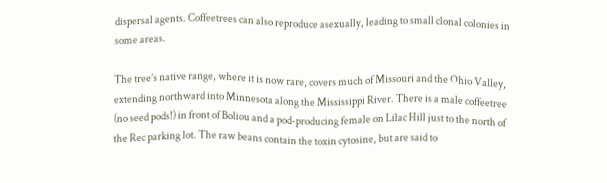dispersal agents. Coffeetrees can also reproduce asexually, leading to small clonal colonies in some areas.

The tree’s native range, where it is now rare, covers much of Missouri and the Ohio Valley, extending northward into Minnesota along the Mississippi River. There is a male coffeetree (no seed pods!) in front of Boliou and a pod-producing female on Lilac Hill just to the north of the Rec parking lot. The raw beans contain the toxin cytosine, but are said to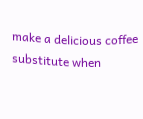make a delicious coffee substitute when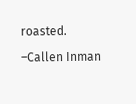roasted.

–Callen Inman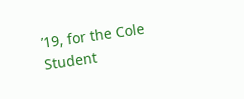’19, for the Cole Student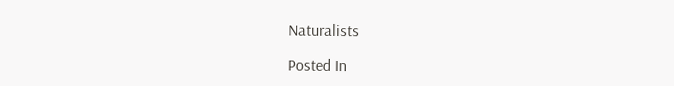Naturalists

Posted In